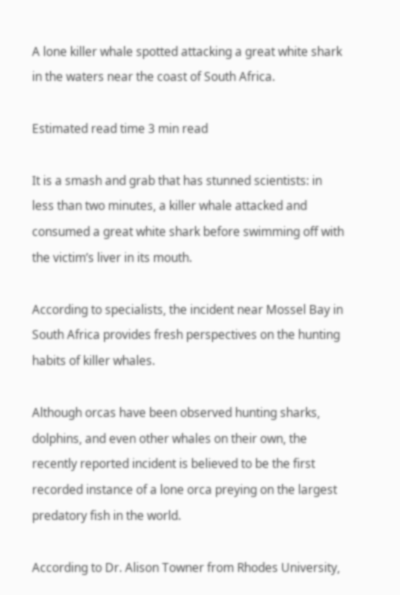A lone killer whale spotted attacking a great white shark in the waters near the coast of South Africa.

Estimated read time 3 min read

It is a smash and grab that has stunned scientists: in less than two minutes, a killer whale attacked and consumed a great white shark before swimming off with the victim’s liver in its mouth.

According to specialists, the incident near Mossel Bay in South Africa provides fresh perspectives on the hunting habits of killer whales.

Although orcas have been observed hunting sharks, dolphins, and even other whales on their own, the recently reported incident is believed to be the first recorded instance of a lone orca preying on the largest predatory fish in the world.

According to Dr. Alison Towner from Rhodes University,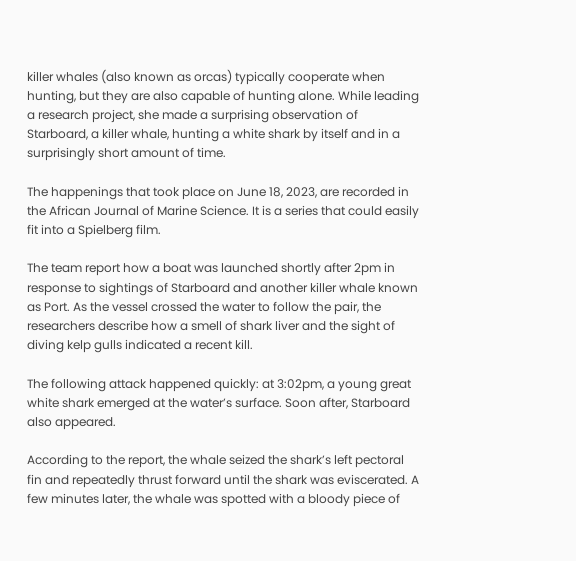killer whales (also known as orcas) typically cooperate when hunting, but they are also capable of hunting alone. While leading a research project, she made a surprising observation of Starboard, a killer whale, hunting a white shark by itself and in a surprisingly short amount of time.

The happenings that took place on June 18, 2023, are recorded in the African Journal of Marine Science. It is a series that could easily fit into a Spielberg film.

The team report how a boat was launched shortly after 2pm in response to sightings of Starboard and another killer whale known as Port. As the vessel crossed the water to follow the pair, the researchers describe how a smell of shark liver and the sight of diving kelp gulls indicated a recent kill.

The following attack happened quickly: at 3:02pm, a young great white shark emerged at the water’s surface. Soon after, Starboard also appeared.

According to the report, the whale seized the shark’s left pectoral fin and repeatedly thrust forward until the shark was eviscerated. A few minutes later, the whale was spotted with a bloody piece of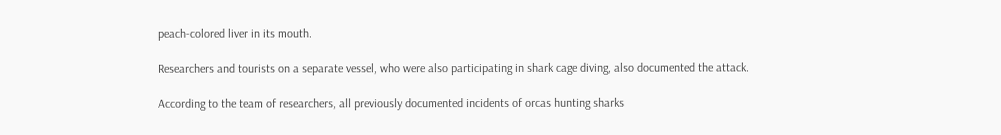peach-colored liver in its mouth.

Researchers and tourists on a separate vessel, who were also participating in shark cage diving, also documented the attack.

According to the team of researchers, all previously documented incidents of orcas hunting sharks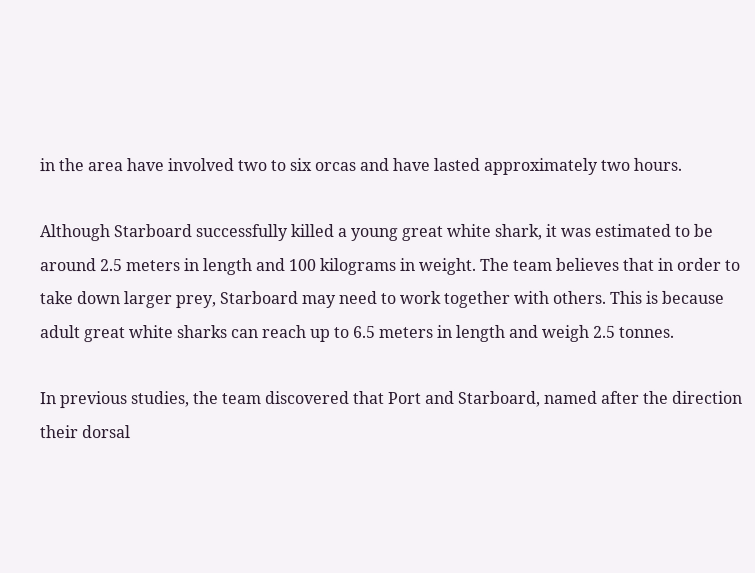in the area have involved two to six orcas and have lasted approximately two hours.

Although Starboard successfully killed a young great white shark, it was estimated to be around 2.5 meters in length and 100 kilograms in weight. The team believes that in order to take down larger prey, Starboard may need to work together with others. This is because adult great white sharks can reach up to 6.5 meters in length and weigh 2.5 tonnes.

In previous studies, the team discovered that Port and Starboard, named after the direction their dorsal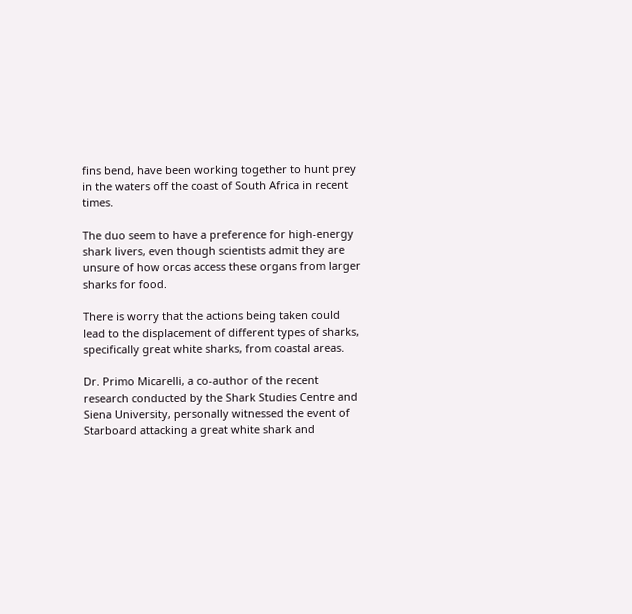fins bend, have been working together to hunt prey in the waters off the coast of South Africa in recent times.

The duo seem to have a preference for high-energy shark livers, even though scientists admit they are unsure of how orcas access these organs from larger sharks for food.

There is worry that the actions being taken could lead to the displacement of different types of sharks, specifically great white sharks, from coastal areas.

Dr. Primo Micarelli, a co-author of the recent research conducted by the Shark Studies Centre and Siena University, personally witnessed the event of Starboard attacking a great white shark and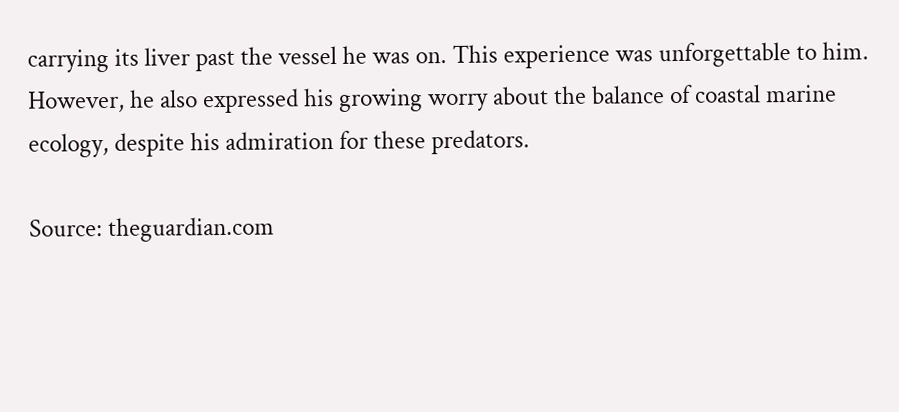carrying its liver past the vessel he was on. This experience was unforgettable to him. However, he also expressed his growing worry about the balance of coastal marine ecology, despite his admiration for these predators.

Source: theguardian.com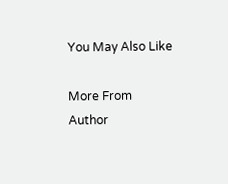You May Also Like

More From Author